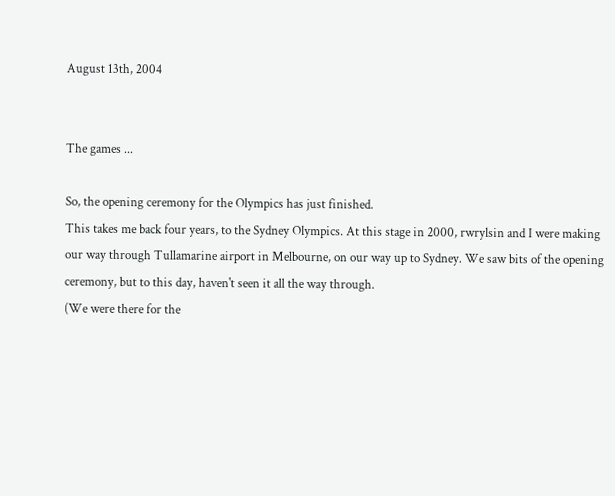August 13th, 2004


The games ...

So, the opening ceremony for the Olympics has just finished.
This takes me back four years, to the Sydney Olympics. At this stage in 2000, rwrylsin and I were making our way through Tullamarine airport in Melbourne, on our way up to Sydney. We saw bits of the opening ceremony, but to this day, haven't seen it all the way through.
(We were there for the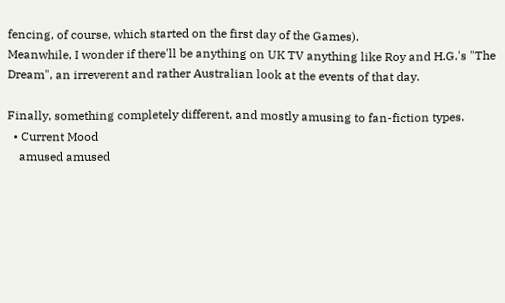fencing, of course, which started on the first day of the Games).
Meanwhile, I wonder if there'll be anything on UK TV anything like Roy and H.G.'s "The Dream", an irreverent and rather Australian look at the events of that day.

Finally, something completely different, and mostly amusing to fan-fiction types.
  • Current Mood
    amused amused